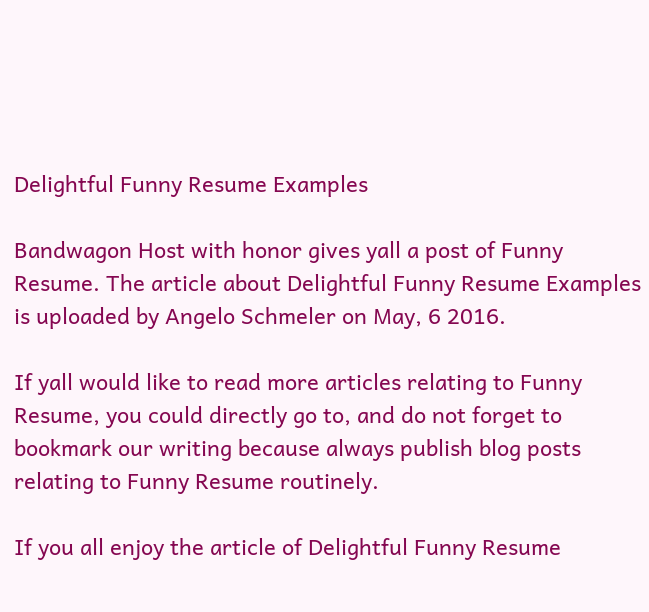Delightful Funny Resume Examples

Bandwagon Host with honor gives yall a post of Funny Resume. The article about Delightful Funny Resume Examples is uploaded by Angelo Schmeler on May, 6 2016.

If yall would like to read more articles relating to Funny Resume, you could directly go to, and do not forget to bookmark our writing because always publish blog posts relating to Funny Resume routinely.

If you all enjoy the article of Delightful Funny Resume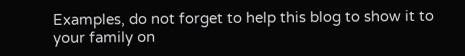Examples, do not forget to help this blog to show it to your family on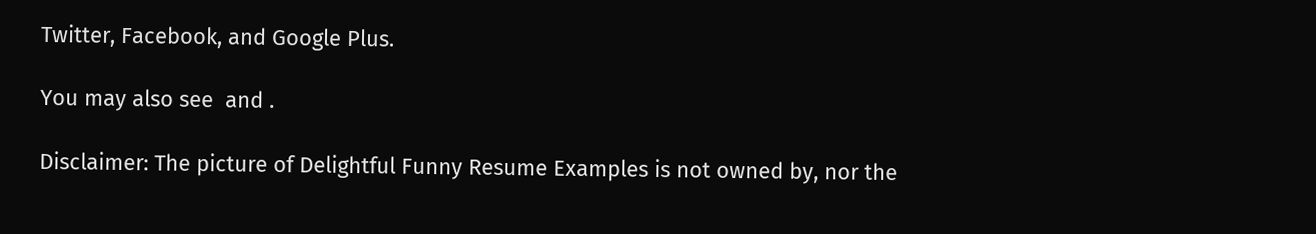Twitter, Facebook, and Google Plus.

You may also see  and .

Disclaimer: The picture of Delightful Funny Resume Examples is not owned by, nor the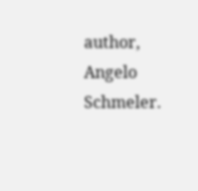author, Angelo Schmeler.